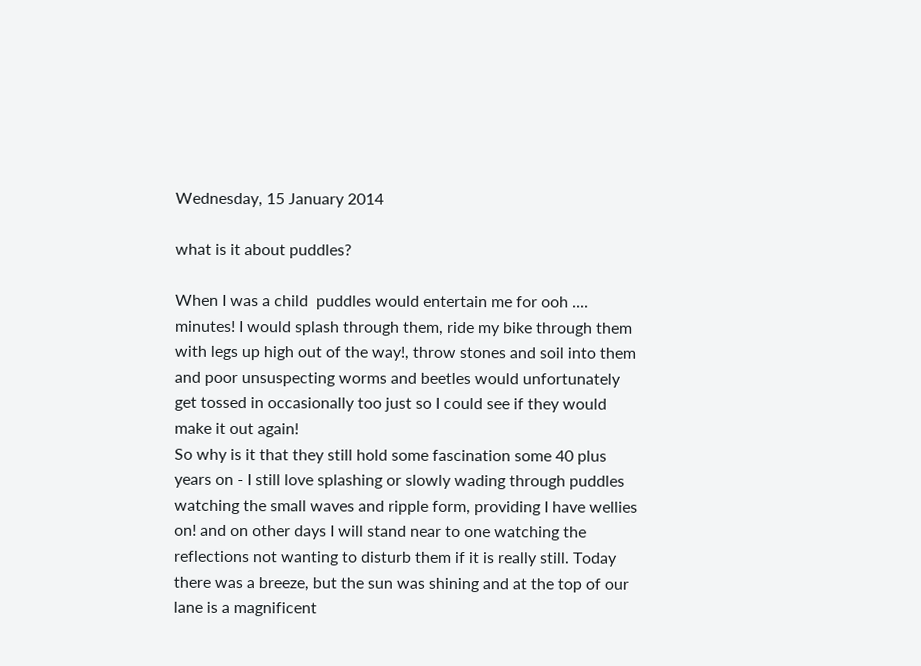Wednesday, 15 January 2014

what is it about puddles?

When I was a child  puddles would entertain me for ooh .... minutes! I would splash through them, ride my bike through them with legs up high out of the way!, throw stones and soil into them and poor unsuspecting worms and beetles would unfortunately get tossed in occasionally too just so I could see if they would make it out again!
So why is it that they still hold some fascination some 40 plus years on - I still love splashing or slowly wading through puddles watching the small waves and ripple form, providing I have wellies on! and on other days I will stand near to one watching the reflections not wanting to disturb them if it is really still. Today there was a breeze, but the sun was shining and at the top of our lane is a magnificent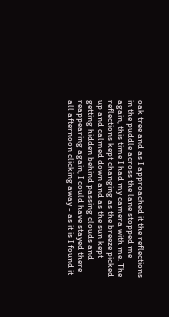oak tree and as I approached it the reflections in the puddle across the lane stopped me again, this time I had my camera with me. The reflections kept changing as the breeze picked up and calmed down and as the sun kept getting hidden behind passing clouds and reappearing again, I could have stayed there all afternoon clicking away - as it is I found it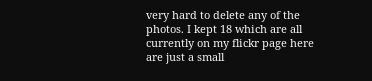very hard to delete any of the photos. I kept 18 which are all currently on my flickr page here are just a small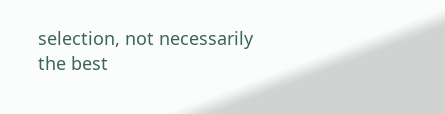selection, not necessarily the best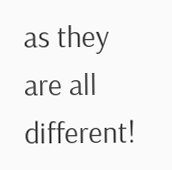as they are all different!